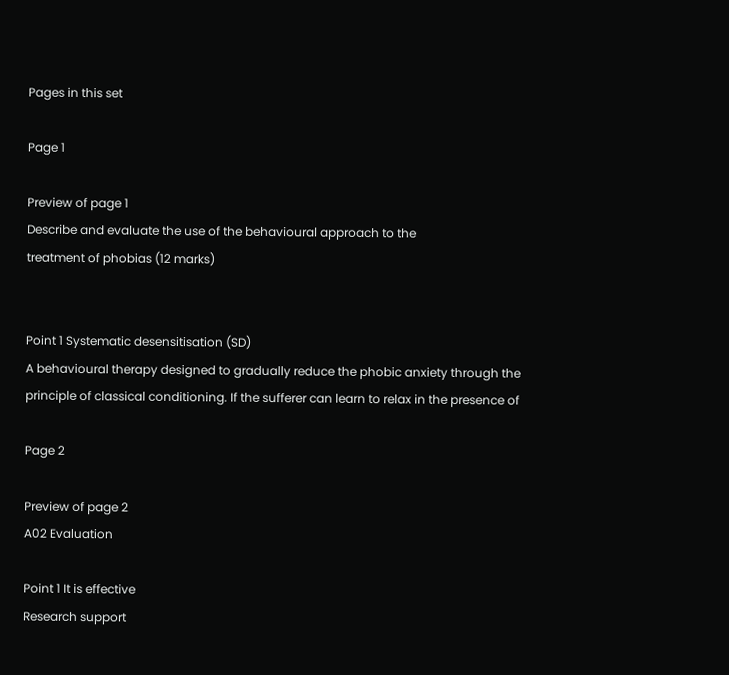Pages in this set

Page 1

Preview of page 1
Describe and evaluate the use of the behavioural approach to the
treatment of phobias (12 marks)


Point 1 Systematic desensitisation (SD)
A behavioural therapy designed to gradually reduce the phobic anxiety through the
principle of classical conditioning. If the sufferer can learn to relax in the presence of

Page 2

Preview of page 2
A02 Evaluation

Point 1 It is effective
Research support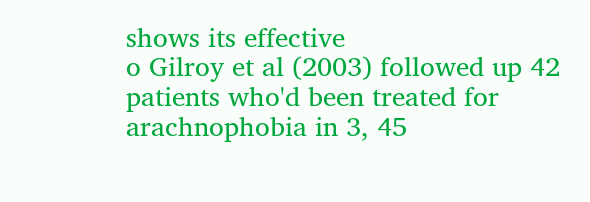shows its effective
o Gilroy et al (2003) followed up 42 patients who'd been treated for
arachnophobia in 3, 45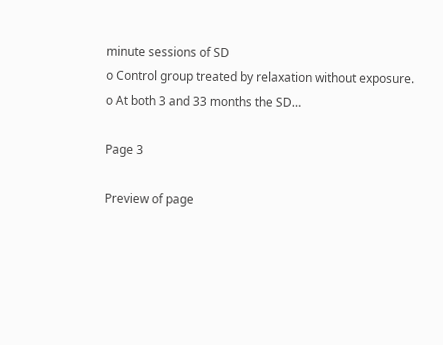minute sessions of SD
o Control group treated by relaxation without exposure.
o At both 3 and 33 months the SD…

Page 3

Preview of page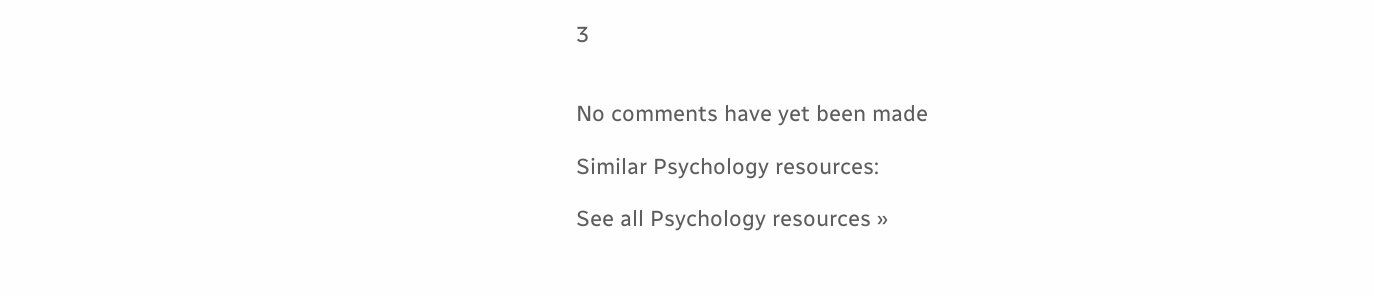3


No comments have yet been made

Similar Psychology resources:

See all Psychology resources »